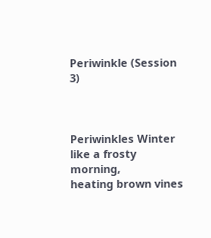Periwinkle (Session 3)



Periwinkles Winter                                                                                                                like a frosty morning,                                                                                                            heating brown vines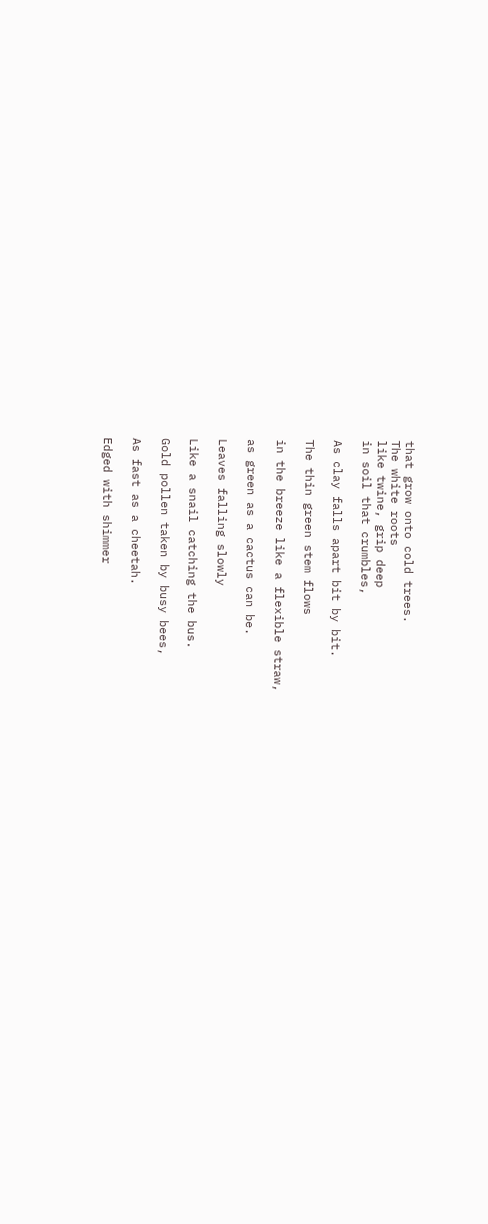that grow onto cold trees.                                                                                                    The white roots                                                                                                                        like twine, grip deep                                                                                                              in soil that crumbles,

As clay falls apart bit by bit.

The thin green stem flows

in the breeze like a flexible straw,

as green as a cactus can be.

Leaves falling slowly

Like a snail catching the bus.

Gold pollen taken by busy bees,

As fast as a cheetah.

Edged with shimmer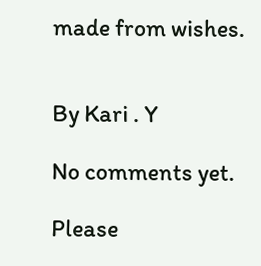made from wishes.


By Kari . Y

No comments yet.

Please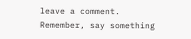leave a comment. Remember, say something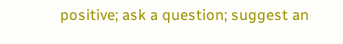positive; ask a question; suggest an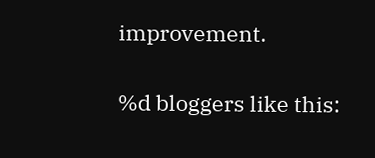improvement.

%d bloggers like this: